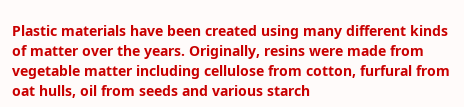Plastic materials have been created using many different kinds of matter over the years. Originally, resins were made from vegetable matter including cellulose from cotton, furfural from oat hulls, oil from seeds and various starch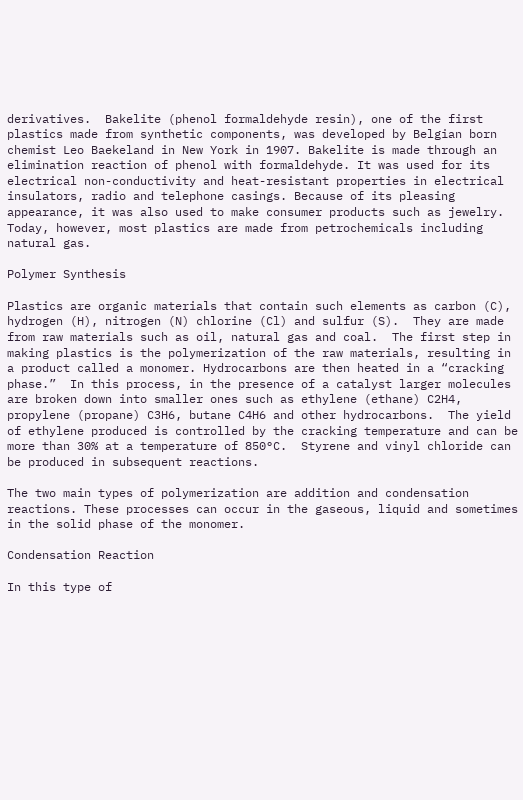derivatives.  Bakelite (phenol formaldehyde resin), one of the first plastics made from synthetic components, was developed by Belgian born chemist Leo Baekeland in New York in 1907. Bakelite is made through an elimination reaction of phenol with formaldehyde. It was used for its electrical non-conductivity and heat-resistant properties in electrical insulators, radio and telephone casings. Because of its pleasing appearance, it was also used to make consumer products such as jewelry. Today, however, most plastics are made from petrochemicals including natural gas.

Polymer Synthesis

Plastics are organic materials that contain such elements as carbon (C), hydrogen (H), nitrogen (N) chlorine (Cl) and sulfur (S).  They are made from raw materials such as oil, natural gas and coal.  The first step in making plastics is the polymerization of the raw materials, resulting in a product called a monomer. Hydrocarbons are then heated in a “cracking phase.”  In this process, in the presence of a catalyst larger molecules are broken down into smaller ones such as ethylene (ethane) C2H4, propylene (propane) C3H6, butane C4H6 and other hydrocarbons.  The yield of ethylene produced is controlled by the cracking temperature and can be more than 30% at a temperature of 850°C.  Styrene and vinyl chloride can be produced in subsequent reactions.

The two main types of polymerization are addition and condensation reactions. These processes can occur in the gaseous, liquid and sometimes in the solid phase of the monomer.

Condensation Reaction

In this type of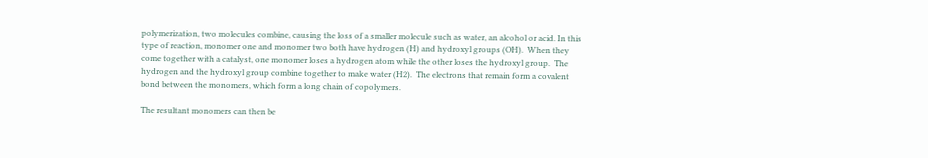polymerization, two molecules combine, causing the loss of a smaller molecule such as water, an alcohol or acid. In this type of reaction, monomer one and monomer two both have hydrogen (H) and hydroxyl groups (OH).  When they come together with a catalyst, one monomer loses a hydrogen atom while the other loses the hydroxyl group.  The hydrogen and the hydroxyl group combine together to make water (H2).  The electrons that remain form a covalent bond between the monomers, which form a long chain of copolymers.

The resultant monomers can then be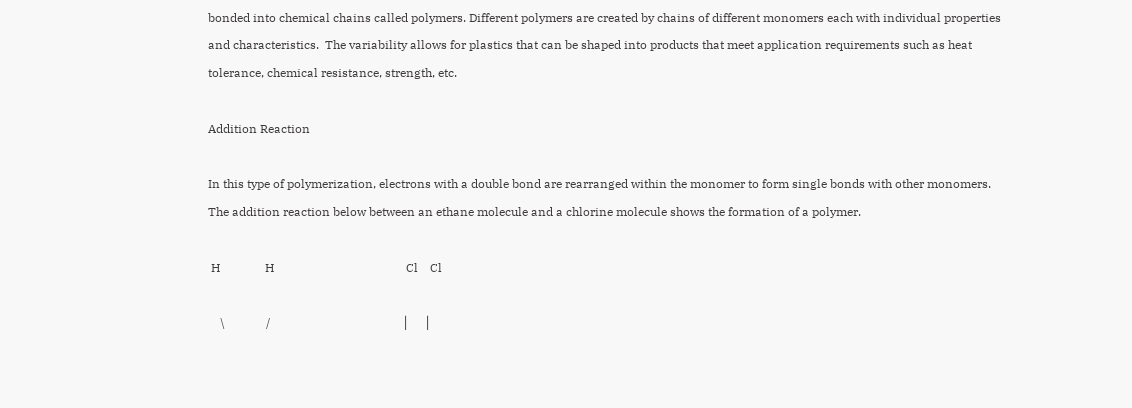bonded into chemical chains called polymers. Different polymers are created by chains of different monomers each with individual properties and characteristics.  The variability allows for plastics that can be shaped into products that meet application requirements such as heat tolerance, chemical resistance, strength, etc.

Addition Reaction

In this type of polymerization, electrons with a double bond are rearranged within the monomer to form single bonds with other monomers.  The addition reaction below between an ethane molecule and a chlorine molecule shows the formation of a polymer.

 H               H                                            Cl    Cl

    \              /                                            │     │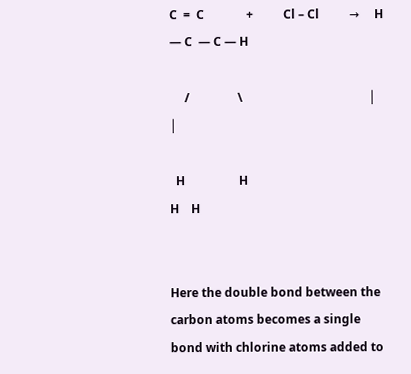C  =  C              +          Cl – Cl          →     H ― C  ― C ― H

     /                \                                          │     │

  H                  H                                                  H    H


Here the double bond between the carbon atoms becomes a single bond with chlorine atoms added to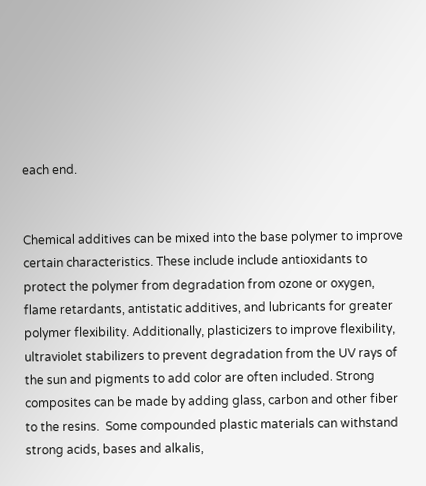each end.


Chemical additives can be mixed into the base polymer to improve certain characteristics. These include include antioxidants to protect the polymer from degradation from ozone or oxygen, flame retardants, antistatic additives, and lubricants for greater polymer flexibility. Additionally, plasticizers to improve flexibility, ultraviolet stabilizers to prevent degradation from the UV rays of the sun and pigments to add color are often included. Strong composites can be made by adding glass, carbon and other fiber to the resins.  Some compounded plastic materials can withstand strong acids, bases and alkalis,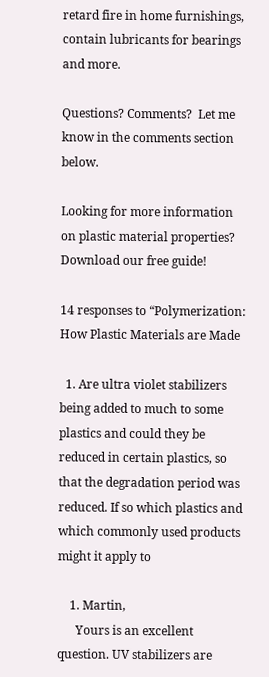retard fire in home furnishings, contain lubricants for bearings and more.

Questions? Comments?  Let me know in the comments section below.

Looking for more information on plastic material properties? Download our free guide!

14 responses to “Polymerization: How Plastic Materials are Made

  1. Are ultra violet stabilizers being added to much to some plastics and could they be reduced in certain plastics, so that the degradation period was reduced. If so which plastics and which commonly used products might it apply to

    1. Martin,
      Yours is an excellent question. UV stabilizers are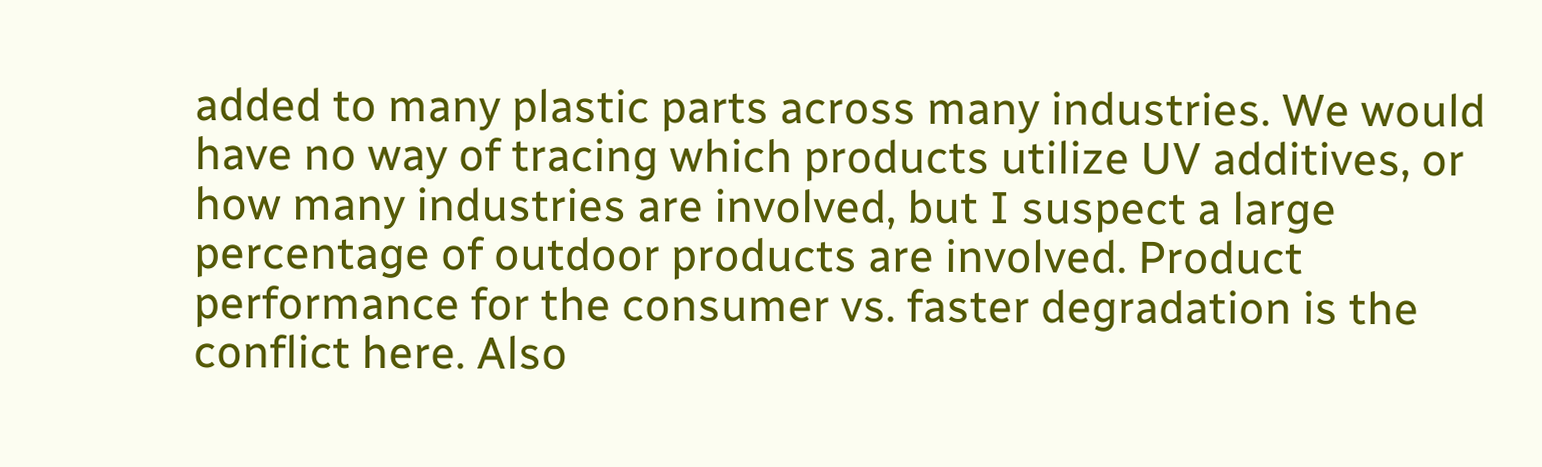added to many plastic parts across many industries. We would have no way of tracing which products utilize UV additives, or how many industries are involved, but I suspect a large percentage of outdoor products are involved. Product performance for the consumer vs. faster degradation is the conflict here. Also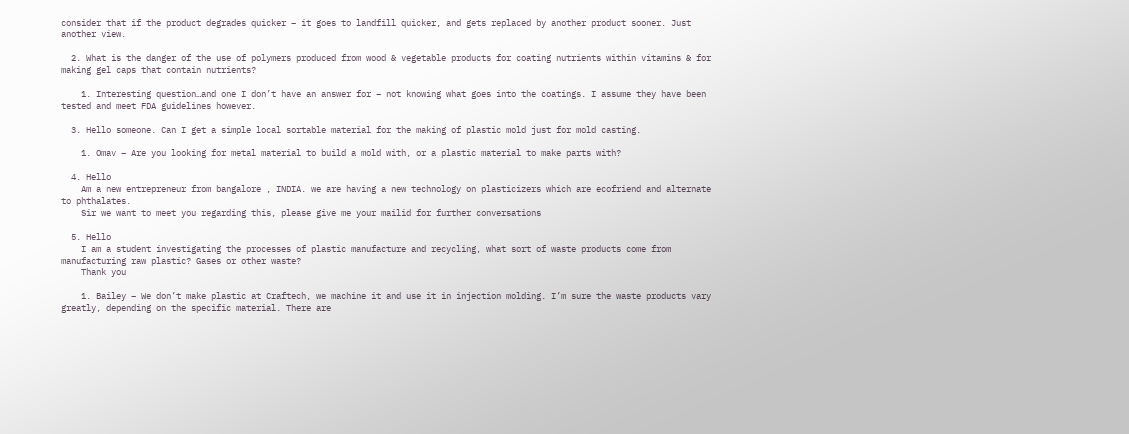consider that if the product degrades quicker – it goes to landfill quicker, and gets replaced by another product sooner. Just another view.

  2. What is the danger of the use of polymers produced from wood & vegetable products for coating nutrients within vitamins & for making gel caps that contain nutrients?

    1. Interesting question…and one I don’t have an answer for – not knowing what goes into the coatings. I assume they have been tested and meet FDA guidelines however.

  3. Hello someone. Can I get a simple local sortable material for the making of plastic mold just for mold casting.

    1. Omav – Are you looking for metal material to build a mold with, or a plastic material to make parts with?

  4. Hello
    Am a new entrepreneur from bangalore , INDIA. we are having a new technology on plasticizers which are ecofriend and alternate to phthalates.
    Sir we want to meet you regarding this, please give me your mailid for further conversations

  5. Hello
    I am a student investigating the processes of plastic manufacture and recycling, what sort of waste products come from manufacturing raw plastic? Gases or other waste?
    Thank you

    1. Bailey – We don’t make plastic at Craftech, we machine it and use it in injection molding. I’m sure the waste products vary greatly, depending on the specific material. There are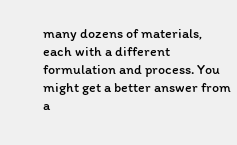many dozens of materials, each with a different formulation and process. You might get a better answer from a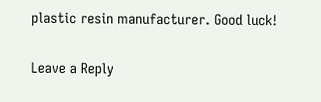plastic resin manufacturer. Good luck!

Leave a Reply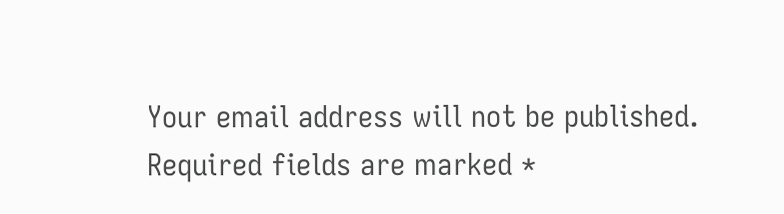Your email address will not be published. Required fields are marked *